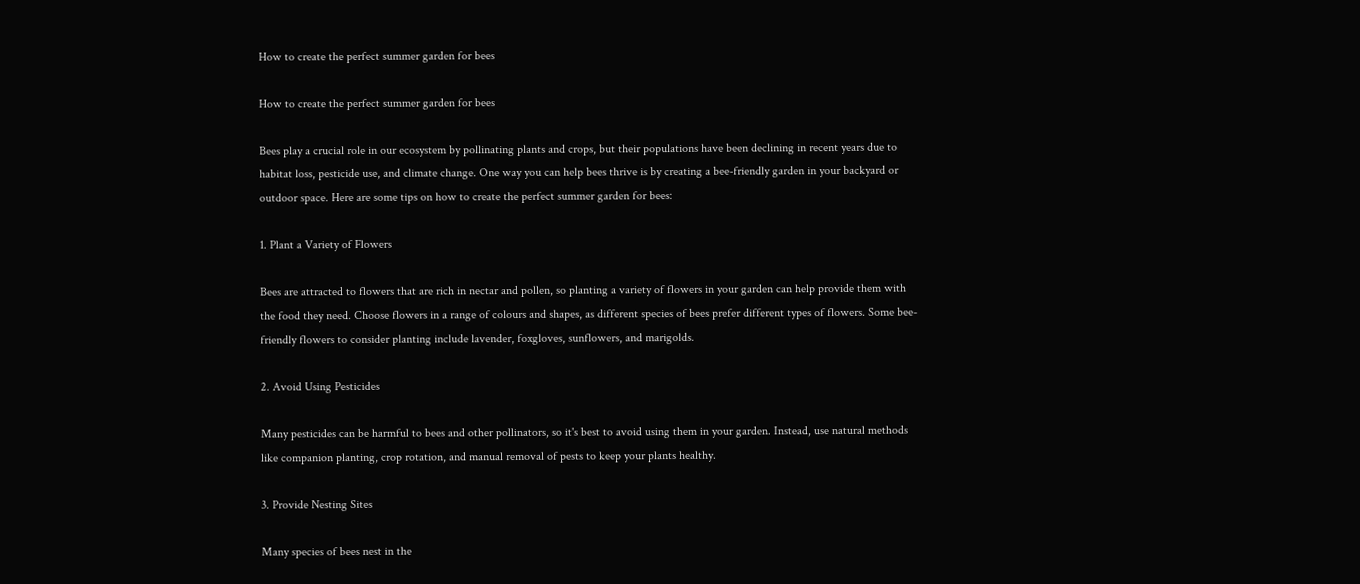How to create the perfect summer garden for bees

How to create the perfect summer garden for bees

Bees play a crucial role in our ecosystem by pollinating plants and crops, but their populations have been declining in recent years due to habitat loss, pesticide use, and climate change. One way you can help bees thrive is by creating a bee-friendly garden in your backyard or outdoor space. Here are some tips on how to create the perfect summer garden for bees:

1. Plant a Variety of Flowers

Bees are attracted to flowers that are rich in nectar and pollen, so planting a variety of flowers in your garden can help provide them with the food they need. Choose flowers in a range of colours and shapes, as different species of bees prefer different types of flowers. Some bee-friendly flowers to consider planting include lavender, foxgloves, sunflowers, and marigolds.

2. Avoid Using Pesticides

Many pesticides can be harmful to bees and other pollinators, so it's best to avoid using them in your garden. Instead, use natural methods like companion planting, crop rotation, and manual removal of pests to keep your plants healthy.

3. Provide Nesting Sites

Many species of bees nest in the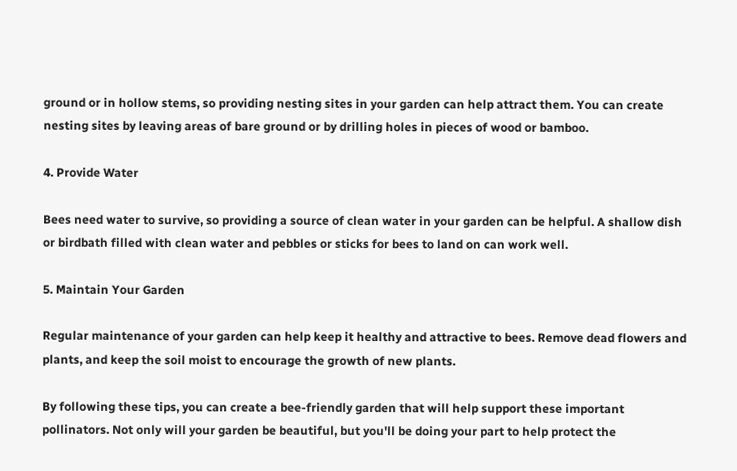ground or in hollow stems, so providing nesting sites in your garden can help attract them. You can create nesting sites by leaving areas of bare ground or by drilling holes in pieces of wood or bamboo.

4. Provide Water

Bees need water to survive, so providing a source of clean water in your garden can be helpful. A shallow dish or birdbath filled with clean water and pebbles or sticks for bees to land on can work well.

5. Maintain Your Garden

Regular maintenance of your garden can help keep it healthy and attractive to bees. Remove dead flowers and plants, and keep the soil moist to encourage the growth of new plants.

By following these tips, you can create a bee-friendly garden that will help support these important pollinators. Not only will your garden be beautiful, but you'll be doing your part to help protect the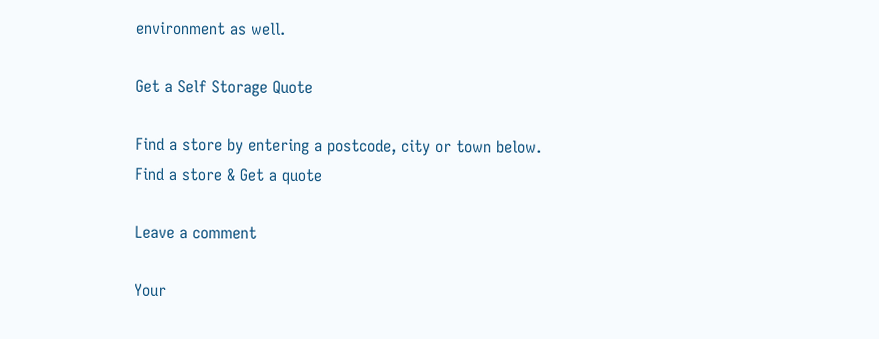environment as well.

Get a Self Storage Quote

Find a store by entering a postcode, city or town below.
Find a store & Get a quote

Leave a comment

Your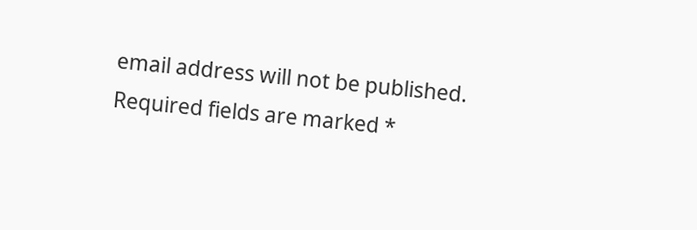email address will not be published. Required fields are marked *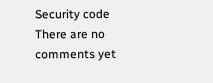Security code
There are no comments yet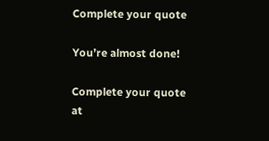Complete your quote

You’re almost done!

Complete your quote at